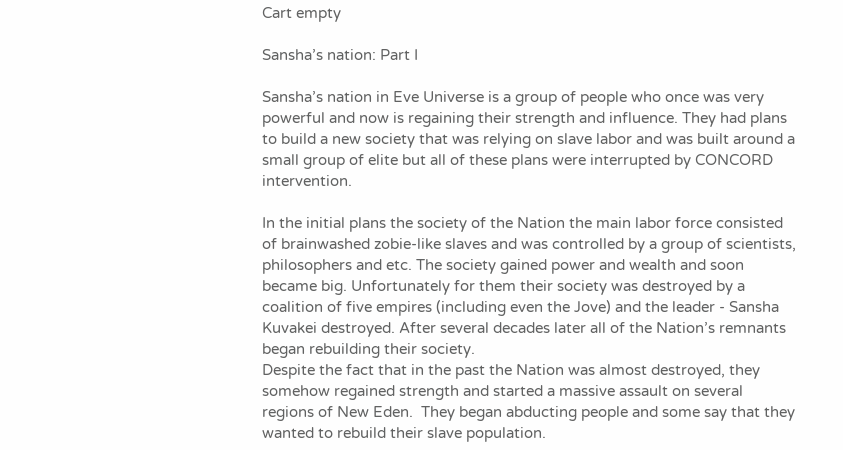Cart empty

Sansha’s nation: Part I

Sansha’s nation in Eve Universe is a group of people who once was very powerful and now is regaining their strength and influence. They had plans to build a new society that was relying on slave labor and was built around a small group of elite but all of these plans were interrupted by CONCORD intervention.

In the initial plans the society of the Nation the main labor force consisted of brainwashed zobie-like slaves and was controlled by a group of scientists, philosophers and etc. The society gained power and wealth and soon became big. Unfortunately for them their society was destroyed by a coalition of five empires (including even the Jove) and the leader - Sansha Kuvakei destroyed. After several decades later all of the Nation’s remnants began rebuilding their society.
Despite the fact that in the past the Nation was almost destroyed, they somehow regained strength and started a massive assault on several regions of New Eden.  They began abducting people and some say that they wanted to rebuild their slave population.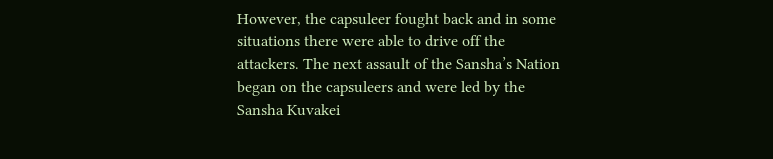However, the capsuleer fought back and in some situations there were able to drive off the attackers. The next assault of the Sansha’s Nation began on the capsuleers and were led by the Sansha Kuvakei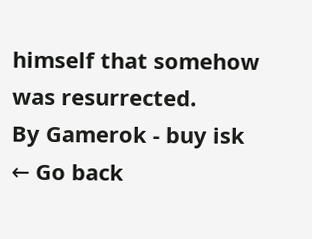himself that somehow was resurrected.
By Gamerok - buy isk
← Go back